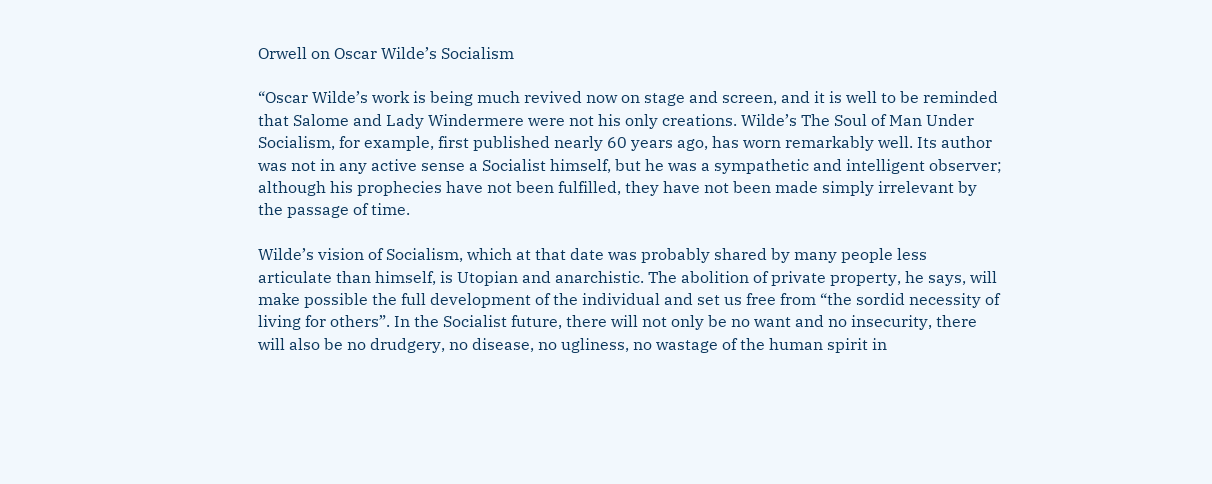Orwell on Oscar Wilde’s Socialism

“Oscar Wilde’s work is being much revived now on stage and screen, and it is well to be reminded that Salome and Lady Windermere were not his only creations. Wilde’s The Soul of Man Under Socialism, for example, first published nearly 60 years ago, has worn remarkably well. Its author was not in any active sense a Socialist himself, but he was a sympathetic and intelligent observer; although his prophecies have not been fulfilled, they have not been made simply irrelevant by the passage of time.

Wilde’s vision of Socialism, which at that date was probably shared by many people less articulate than himself, is Utopian and anarchistic. The abolition of private property, he says, will make possible the full development of the individual and set us free from “the sordid necessity of living for others”. In the Socialist future, there will not only be no want and no insecurity, there will also be no drudgery, no disease, no ugliness, no wastage of the human spirit in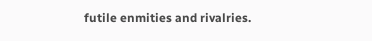futile enmities and rivalries.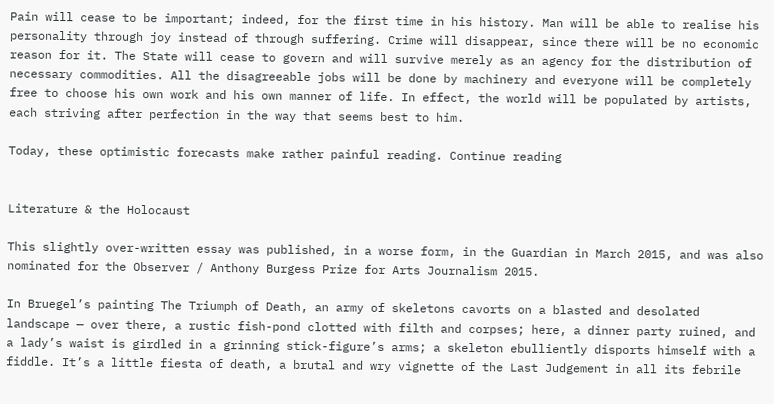Pain will cease to be important; indeed, for the first time in his history. Man will be able to realise his personality through joy instead of through suffering. Crime will disappear, since there will be no economic reason for it. The State will cease to govern and will survive merely as an agency for the distribution of necessary commodities. All the disagreeable jobs will be done by machinery and everyone will be completely free to choose his own work and his own manner of life. In effect, the world will be populated by artists, each striving after perfection in the way that seems best to him.

Today, these optimistic forecasts make rather painful reading. Continue reading


Literature & the Holocaust

This slightly over-written essay was published, in a worse form, in the Guardian in March 2015, and was also nominated for the Observer / Anthony Burgess Prize for Arts Journalism 2015.

In Bruegel’s painting The Triumph of Death, an army of skeletons cavorts on a blasted and desolated landscape — over there, a rustic fish-pond clotted with filth and corpses; here, a dinner party ruined, and a lady’s waist is girdled in a grinning stick-figure’s arms; a skeleton ebulliently disports himself with a fiddle. It’s a little fiesta of death, a brutal and wry vignette of the Last Judgement in all its febrile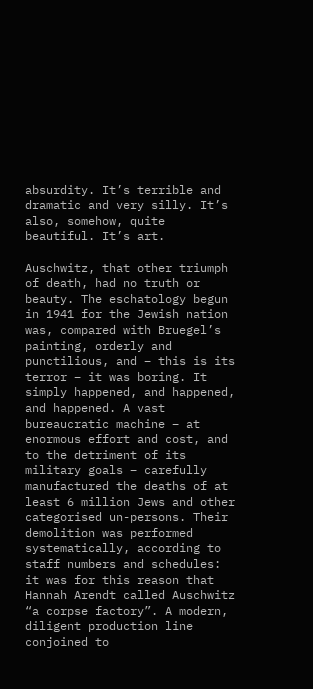absurdity. It’s terrible and dramatic and very silly. It’s also, somehow, quite beautiful. It’s art.

Auschwitz, that other triumph of death, had no truth or beauty. The eschatology begun in 1941 for the Jewish nation was, compared with Bruegel’s painting, orderly and punctilious, and – this is its terror – it was boring. It simply happened, and happened, and happened. A vast bureaucratic machine – at enormous effort and cost, and to the detriment of its military goals – carefully manufactured the deaths of at least 6 million Jews and other categorised un-persons. Their demolition was performed systematically, according to staff numbers and schedules: it was for this reason that Hannah Arendt called Auschwitz “a corpse factory”. A modern, diligent production line conjoined to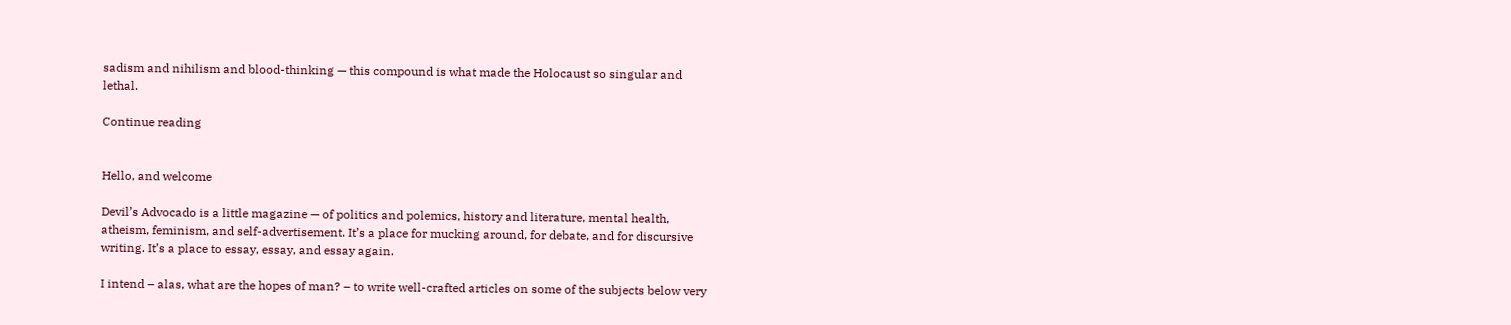sadism and nihilism and blood-thinking — this compound is what made the Holocaust so singular and lethal.

Continue reading


Hello, and welcome

Devil’s Advocado is a little magazine — of politics and polemics, history and literature, mental health, atheism, feminism, and self-advertisement. It’s a place for mucking around, for debate, and for discursive writing. It’s a place to essay, essay, and essay again.

I intend – alas, what are the hopes of man? – to write well-crafted articles on some of the subjects below very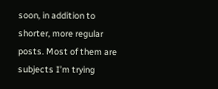soon, in addition to shorter, more regular posts. Most of them are subjects I’m trying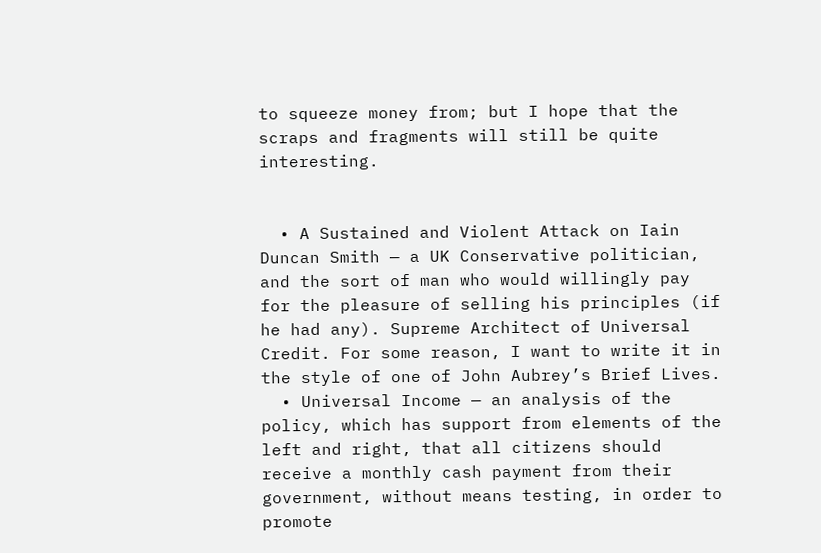to squeeze money from; but I hope that the scraps and fragments will still be quite interesting.


  • A Sustained and Violent Attack on Iain Duncan Smith — a UK Conservative politician, and the sort of man who would willingly pay for the pleasure of selling his principles (if he had any). Supreme Architect of Universal Credit. For some reason, I want to write it in the style of one of John Aubrey’s Brief Lives.
  • Universal Income — an analysis of the policy, which has support from elements of the left and right, that all citizens should receive a monthly cash payment from their government, without means testing, in order to promote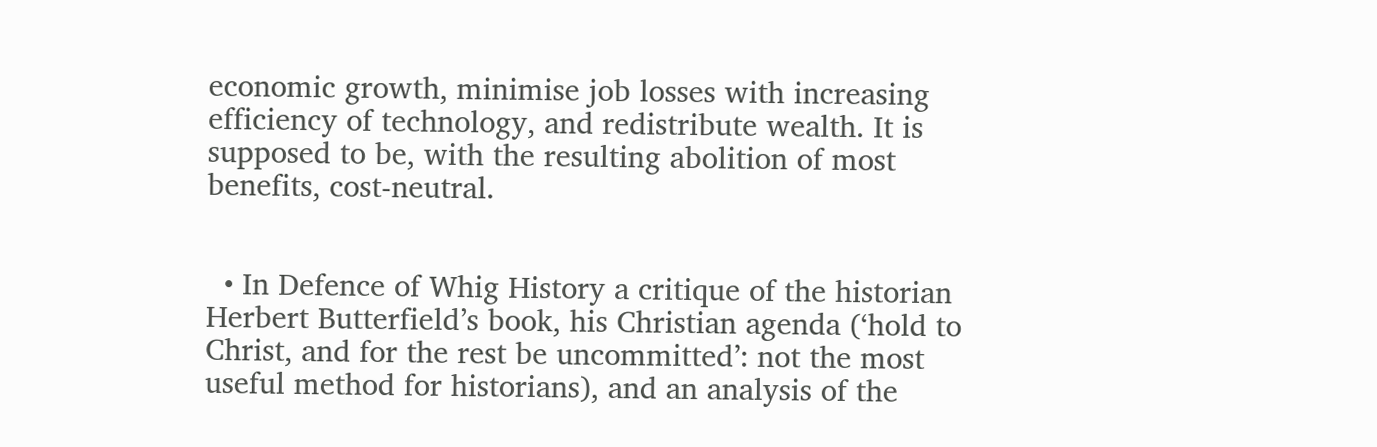economic growth, minimise job losses with increasing efficiency of technology, and redistribute wealth. It is supposed to be, with the resulting abolition of most benefits, cost-neutral.


  • In Defence of Whig History a critique of the historian Herbert Butterfield’s book, his Christian agenda (‘hold to Christ, and for the rest be uncommitted’: not the most useful method for historians), and an analysis of the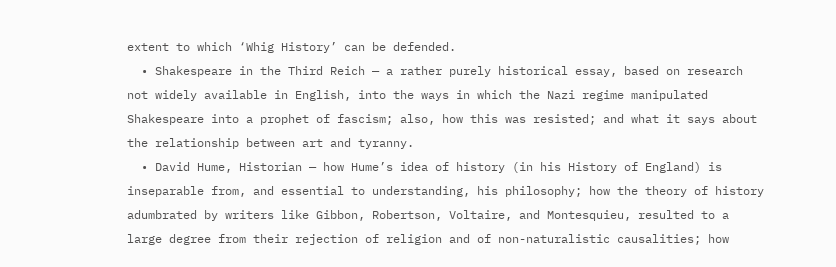extent to which ‘Whig History’ can be defended.
  • Shakespeare in the Third Reich — a rather purely historical essay, based on research not widely available in English, into the ways in which the Nazi regime manipulated Shakespeare into a prophet of fascism; also, how this was resisted; and what it says about the relationship between art and tyranny.
  • David Hume, Historian — how Hume’s idea of history (in his History of England) is inseparable from, and essential to understanding, his philosophy; how the theory of history adumbrated by writers like Gibbon, Robertson, Voltaire, and Montesquieu, resulted to a large degree from their rejection of religion and of non-naturalistic causalities; how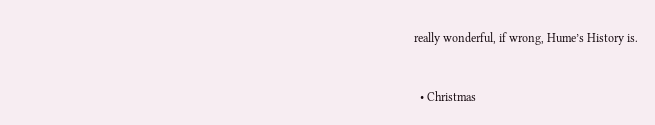really wonderful, if wrong, Hume’s History is.


  • Christmas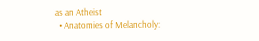as an Atheist
  • Anatomies of Melancholy: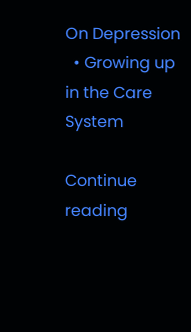On Depression
  • Growing up in the Care System

Continue reading